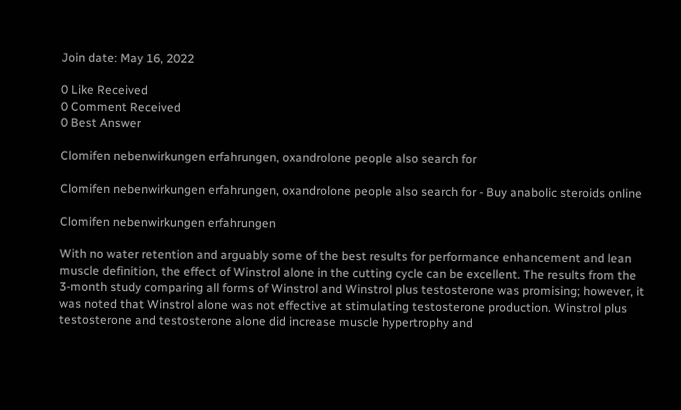Join date: May 16, 2022

0 Like Received
0 Comment Received
0 Best Answer

Clomifen nebenwirkungen erfahrungen, oxandrolone people also search for

Clomifen nebenwirkungen erfahrungen, oxandrolone people also search for - Buy anabolic steroids online

Clomifen nebenwirkungen erfahrungen

With no water retention and arguably some of the best results for performance enhancement and lean muscle definition, the effect of Winstrol alone in the cutting cycle can be excellent. The results from the 3-month study comparing all forms of Winstrol and Winstrol plus testosterone was promising; however, it was noted that Winstrol alone was not effective at stimulating testosterone production. Winstrol plus testosterone and testosterone alone did increase muscle hypertrophy and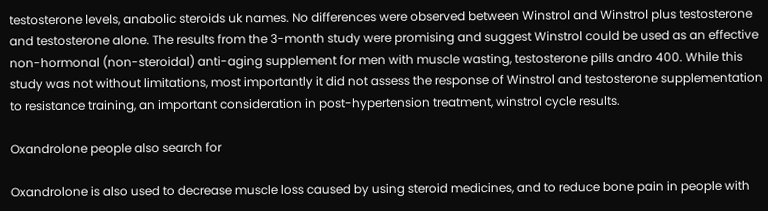testosterone levels, anabolic steroids uk names. No differences were observed between Winstrol and Winstrol plus testosterone and testosterone alone. The results from the 3-month study were promising and suggest Winstrol could be used as an effective non-hormonal (non-steroidal) anti-aging supplement for men with muscle wasting, testosterone pills andro 400. While this study was not without limitations, most importantly it did not assess the response of Winstrol and testosterone supplementation to resistance training, an important consideration in post-hypertension treatment, winstrol cycle results.

Oxandrolone people also search for

Oxandrolone is also used to decrease muscle loss caused by using steroid medicines, and to reduce bone pain in people with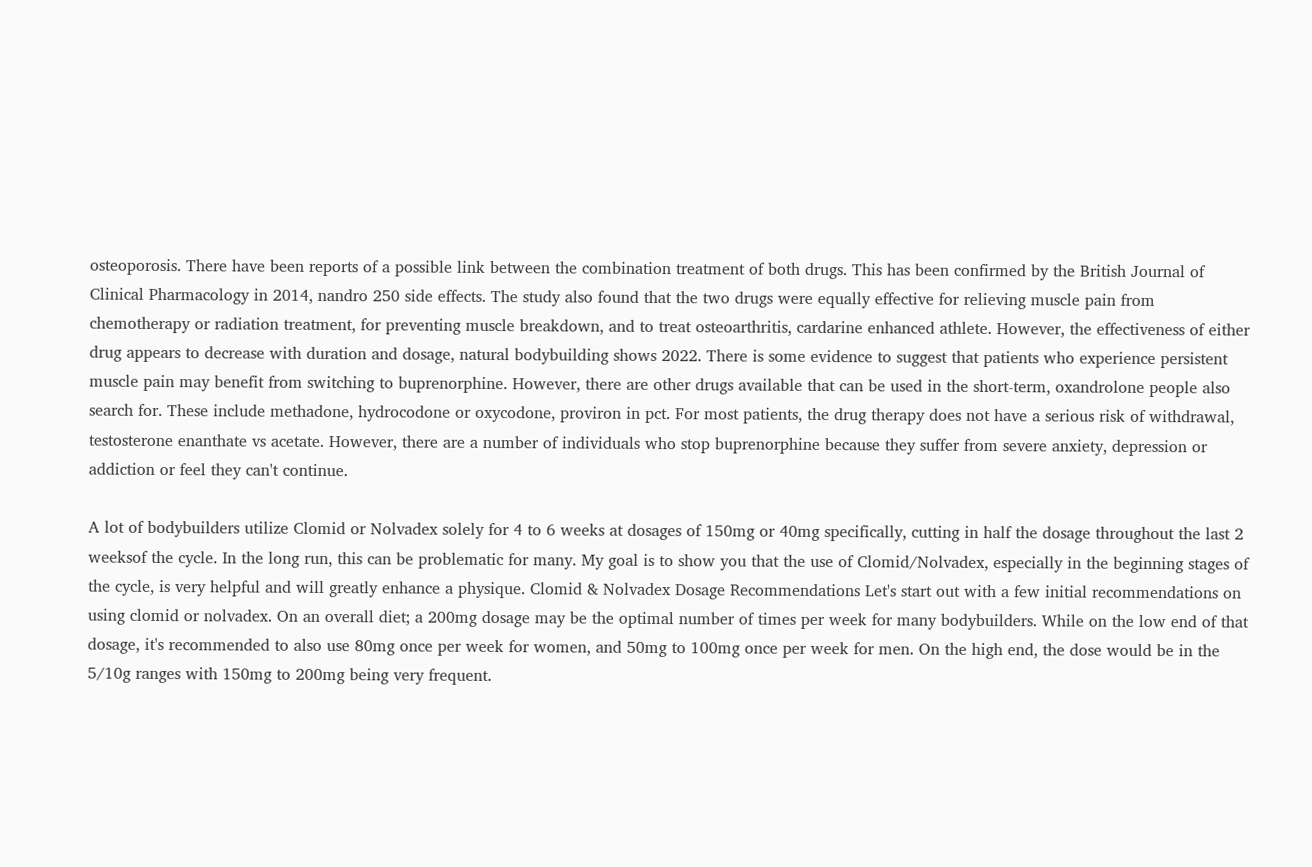osteoporosis. There have been reports of a possible link between the combination treatment of both drugs. This has been confirmed by the British Journal of Clinical Pharmacology in 2014, nandro 250 side effects. The study also found that the two drugs were equally effective for relieving muscle pain from chemotherapy or radiation treatment, for preventing muscle breakdown, and to treat osteoarthritis, cardarine enhanced athlete. However, the effectiveness of either drug appears to decrease with duration and dosage, natural bodybuilding shows 2022. There is some evidence to suggest that patients who experience persistent muscle pain may benefit from switching to buprenorphine. However, there are other drugs available that can be used in the short-term, oxandrolone people also search for. These include methadone, hydrocodone or oxycodone, proviron in pct. For most patients, the drug therapy does not have a serious risk of withdrawal, testosterone enanthate vs acetate. However, there are a number of individuals who stop buprenorphine because they suffer from severe anxiety, depression or addiction or feel they can't continue.

A lot of bodybuilders utilize Clomid or Nolvadex solely for 4 to 6 weeks at dosages of 150mg or 40mg specifically, cutting in half the dosage throughout the last 2 weeksof the cycle. In the long run, this can be problematic for many. My goal is to show you that the use of Clomid/Nolvadex, especially in the beginning stages of the cycle, is very helpful and will greatly enhance a physique. Clomid & Nolvadex Dosage Recommendations Let's start out with a few initial recommendations on using clomid or nolvadex. On an overall diet; a 200mg dosage may be the optimal number of times per week for many bodybuilders. While on the low end of that dosage, it's recommended to also use 80mg once per week for women, and 50mg to 100mg once per week for men. On the high end, the dose would be in the 5/10g ranges with 150mg to 200mg being very frequent.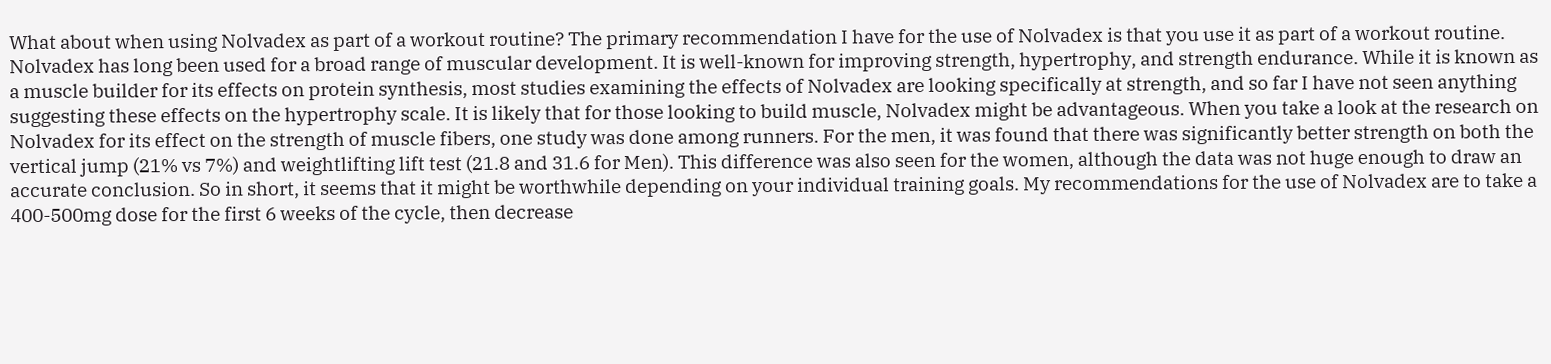What about when using Nolvadex as part of a workout routine? The primary recommendation I have for the use of Nolvadex is that you use it as part of a workout routine. Nolvadex has long been used for a broad range of muscular development. It is well-known for improving strength, hypertrophy, and strength endurance. While it is known as a muscle builder for its effects on protein synthesis, most studies examining the effects of Nolvadex are looking specifically at strength, and so far I have not seen anything suggesting these effects on the hypertrophy scale. It is likely that for those looking to build muscle, Nolvadex might be advantageous. When you take a look at the research on Nolvadex for its effect on the strength of muscle fibers, one study was done among runners. For the men, it was found that there was significantly better strength on both the vertical jump (21% vs 7%) and weightlifting lift test (21.8 and 31.6 for Men). This difference was also seen for the women, although the data was not huge enough to draw an accurate conclusion. So in short, it seems that it might be worthwhile depending on your individual training goals. My recommendations for the use of Nolvadex are to take a 400-500mg dose for the first 6 weeks of the cycle, then decrease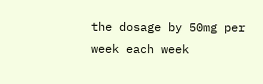the dosage by 50mg per week each week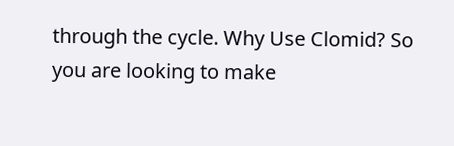through the cycle. Why Use Clomid? So you are looking to make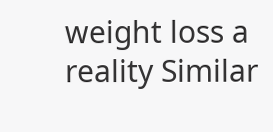weight loss a reality Similar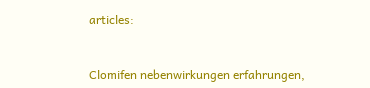articles:


Clomifen nebenwirkungen erfahrungen,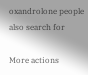oxandrolone people also search for

More actions